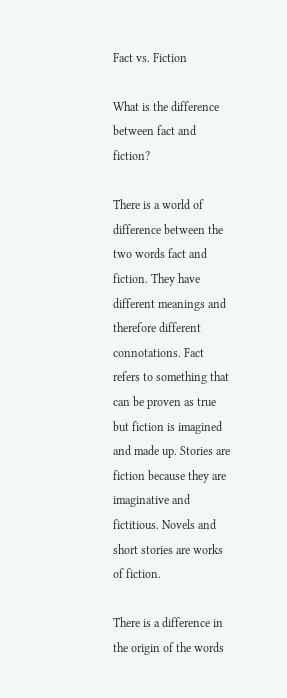Fact vs. Fiction

What is the difference between fact and fiction?

There is a world of difference between the two words fact and fiction. They have different meanings and therefore different connotations. Fact refers to something that can be proven as true but fiction is imagined and made up. Stories are fiction because they are imaginative and fictitious. Novels and short stories are works of fiction.

There is a difference in the origin of the words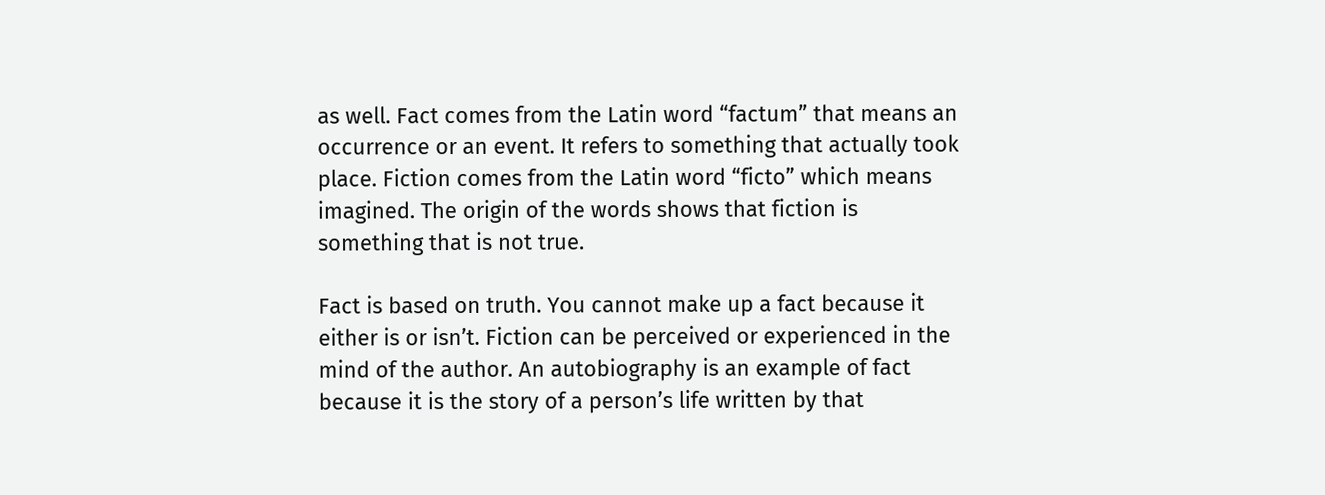as well. Fact comes from the Latin word “factum” that means an occurrence or an event. It refers to something that actually took place. Fiction comes from the Latin word “ficto” which means imagined. The origin of the words shows that fiction is something that is not true.

Fact is based on truth. You cannot make up a fact because it either is or isn’t. Fiction can be perceived or experienced in the mind of the author. An autobiography is an example of fact because it is the story of a person’s life written by that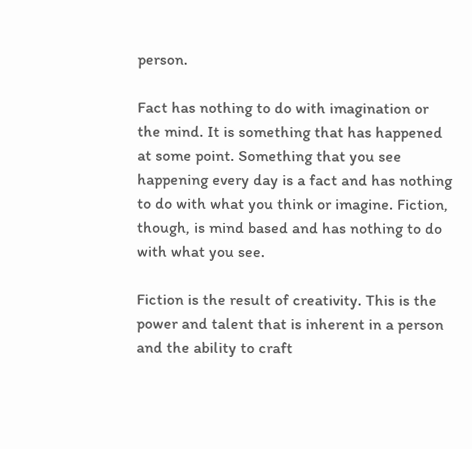person.

Fact has nothing to do with imagination or the mind. It is something that has happened at some point. Something that you see happening every day is a fact and has nothing to do with what you think or imagine. Fiction, though, is mind based and has nothing to do with what you see.

Fiction is the result of creativity. This is the power and talent that is inherent in a person and the ability to craft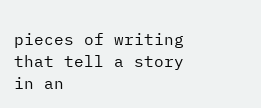pieces of writing that tell a story in an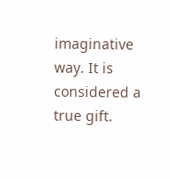imaginative way. It is considered a true gift.